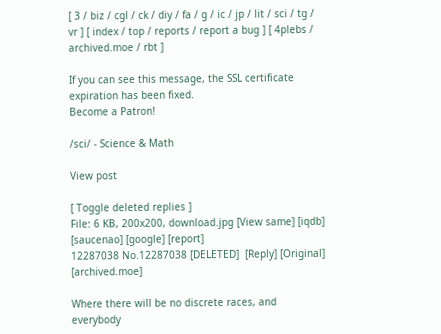[ 3 / biz / cgl / ck / diy / fa / g / ic / jp / lit / sci / tg / vr ] [ index / top / reports / report a bug ] [ 4plebs / archived.moe / rbt ]

If you can see this message, the SSL certificate expiration has been fixed.
Become a Patron!

/sci/ - Science & Math

View post

[ Toggle deleted replies ]
File: 6 KB, 200x200, download.jpg [View same] [iqdb] [saucenao] [google] [report]
12287038 No.12287038 [DELETED]  [Reply] [Original] [archived.moe]

Where there will be no discrete races, and everybody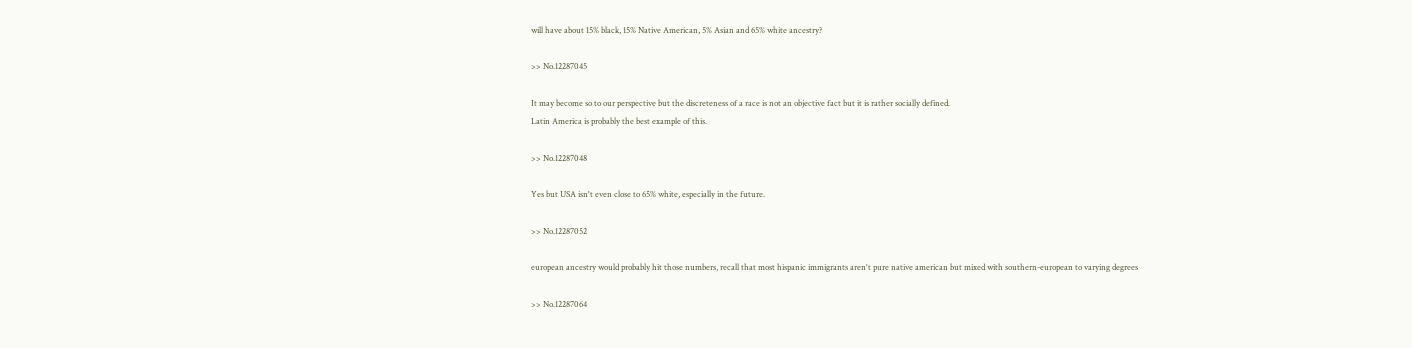will have about 15% black, 15% Native American, 5% Asian and 65% white ancestry?

>> No.12287045

It may become so to our perspective but the discreteness of a race is not an objective fact but it is rather socially defined.
Latin America is probably the best example of this.

>> No.12287048

Yes but USA isn't even close to 65% white, especially in the future.

>> No.12287052

european ancestry would probably hit those numbers, recall that most hispanic immigrants aren't pure native american but mixed with southern-european to varying degrees

>> No.12287064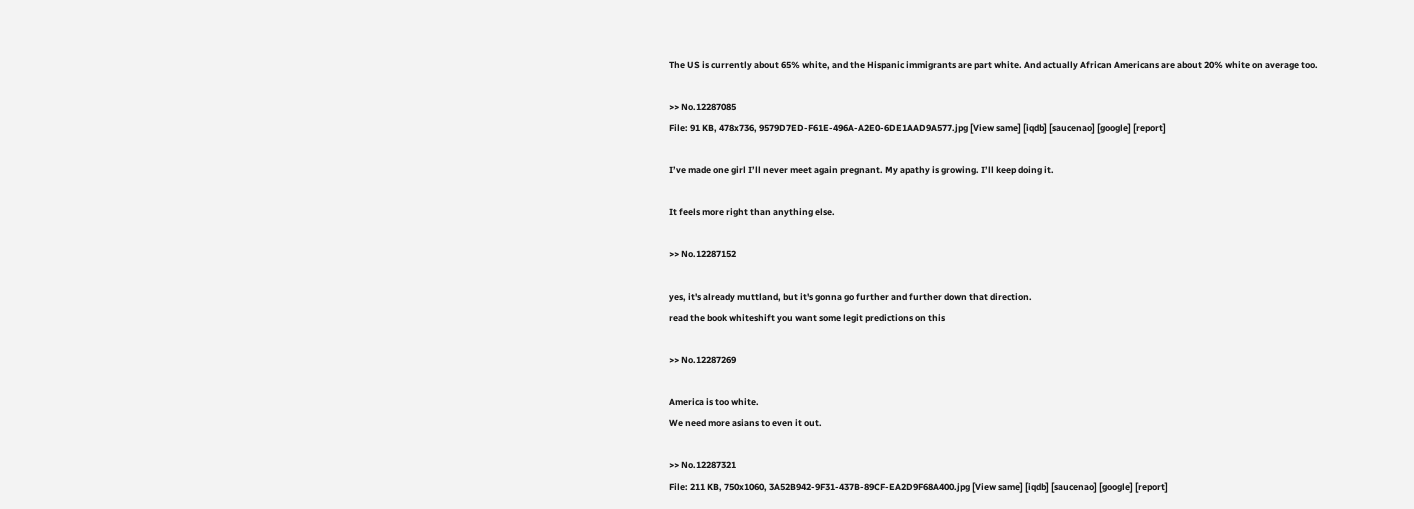The US is currently about 65% white, and the Hispanic immigrants are part white. And actually African Americans are about 20% white on average too.

>> No.12287085
File: 91 KB, 478x736, 9579D7ED-F61E-496A-A2E0-6DE1AAD9A577.jpg [View same] [iqdb] [saucenao] [google] [report]

I’ve made one girl I’ll never meet again pregnant. My apathy is growing. I’ll keep doing it.

It feels more right than anything else.

>> No.12287152

yes, it's already muttland, but it's gonna go further and further down that direction.
read the book whiteshift you want some legit predictions on this

>> No.12287269

America is too white.
We need more asians to even it out.

>> No.12287321
File: 211 KB, 750x1060, 3A52B942-9F31-437B-89CF-EA2D9F68A400.jpg [View same] [iqdb] [saucenao] [google] [report]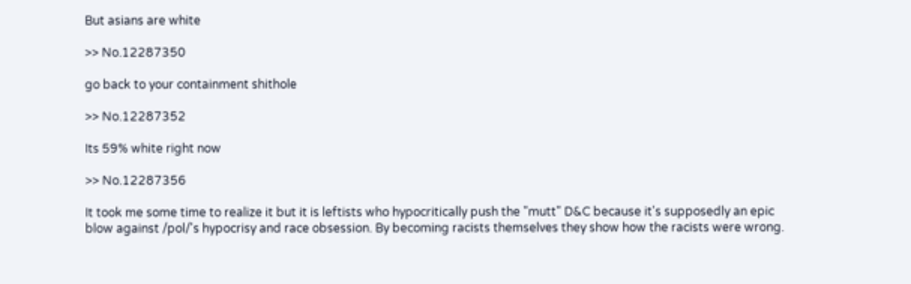But asians are white

>> No.12287350

go back to your containment shithole

>> No.12287352

Its 59% white right now

>> No.12287356

It took me some time to realize it but it is leftists who hypocritically push the "mutt" D&C because it's supposedly an epic blow against /pol/'s hypocrisy and race obsession. By becoming racists themselves they show how the racists were wrong.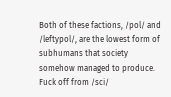Both of these factions, /pol/ and /leftypol/, are the lowest form of subhumans that society somehow managed to produce. Fuck off from /sci/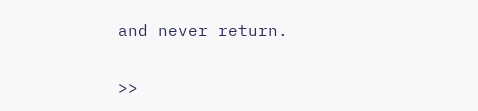and never return.

>>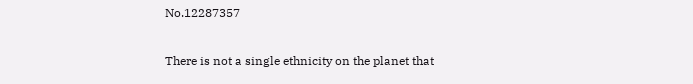No.12287357

There is not a single ethnicity on the planet that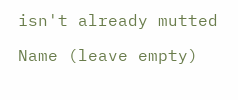isn't already mutted

Name (leave empty)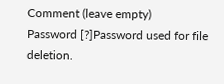Comment (leave empty)
Password [?]Password used for file deletion.